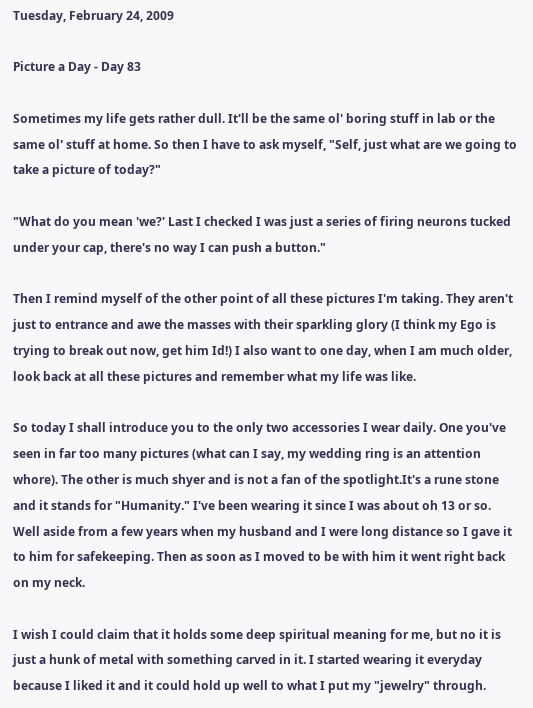Tuesday, February 24, 2009

Picture a Day - Day 83

Sometimes my life gets rather dull. It'll be the same ol' boring stuff in lab or the same ol' stuff at home. So then I have to ask myself, "Self, just what are we going to take a picture of today?"

"What do you mean 'we?' Last I checked I was just a series of firing neurons tucked under your cap, there's no way I can push a button."

Then I remind myself of the other point of all these pictures I'm taking. They aren't just to entrance and awe the masses with their sparkling glory (I think my Ego is trying to break out now, get him Id!) I also want to one day, when I am much older, look back at all these pictures and remember what my life was like.

So today I shall introduce you to the only two accessories I wear daily. One you've seen in far too many pictures (what can I say, my wedding ring is an attention whore). The other is much shyer and is not a fan of the spotlight.It's a rune stone and it stands for "Humanity." I've been wearing it since I was about oh 13 or so. Well aside from a few years when my husband and I were long distance so I gave it to him for safekeeping. Then as soon as I moved to be with him it went right back on my neck.

I wish I could claim that it holds some deep spiritual meaning for me, but no it is just a hunk of metal with something carved in it. I started wearing it everyday because I liked it and it could hold up well to what I put my "jewelry" through.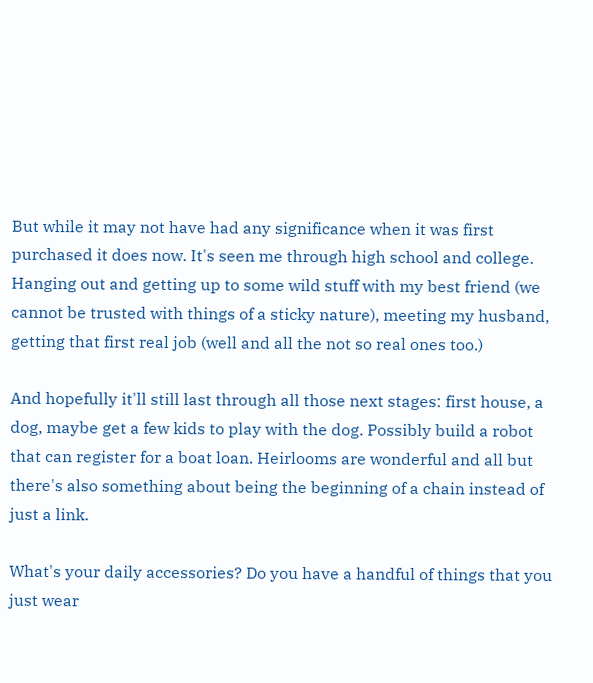But while it may not have had any significance when it was first purchased it does now. It's seen me through high school and college. Hanging out and getting up to some wild stuff with my best friend (we cannot be trusted with things of a sticky nature), meeting my husband, getting that first real job (well and all the not so real ones too.)

And hopefully it'll still last through all those next stages: first house, a dog, maybe get a few kids to play with the dog. Possibly build a robot that can register for a boat loan. Heirlooms are wonderful and all but there's also something about being the beginning of a chain instead of just a link.

What's your daily accessories? Do you have a handful of things that you just wear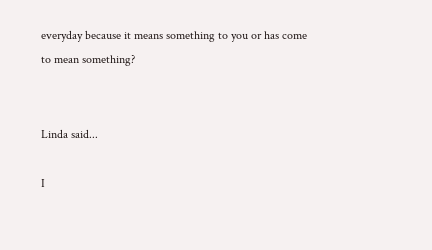everyday because it means something to you or has come to mean something?


Linda said...

I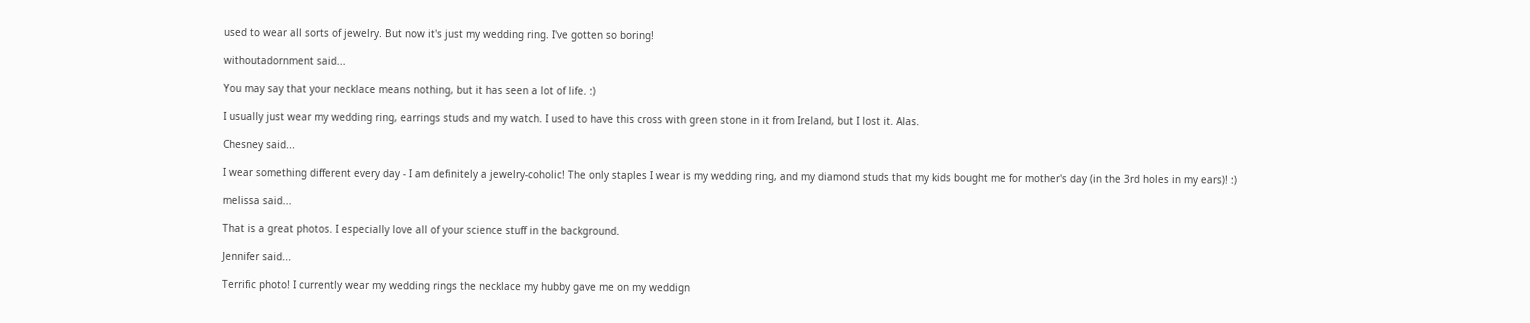used to wear all sorts of jewelry. But now it's just my wedding ring. I've gotten so boring!

withoutadornment said...

You may say that your necklace means nothing, but it has seen a lot of life. :)

I usually just wear my wedding ring, earrings studs and my watch. I used to have this cross with green stone in it from Ireland, but I lost it. Alas.

Chesney said...

I wear something different every day - I am definitely a jewelry-coholic! The only staples I wear is my wedding ring, and my diamond studs that my kids bought me for mother's day (in the 3rd holes in my ears)! :)

melissa said...

That is a great photos. I especially love all of your science stuff in the background.

Jennifer said...

Terrific photo! I currently wear my wedding rings the necklace my hubby gave me on my weddign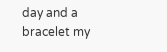day and a bracelet my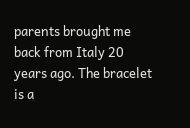parents brought me back from Italy 20 years ago. The bracelet is a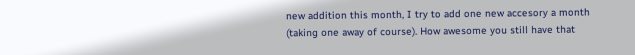new addition this month, I try to add one new accesory a month (taking one away of course). How awesome you still have that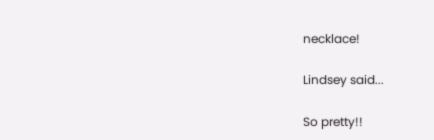necklace!

Lindsey said...

So pretty!!